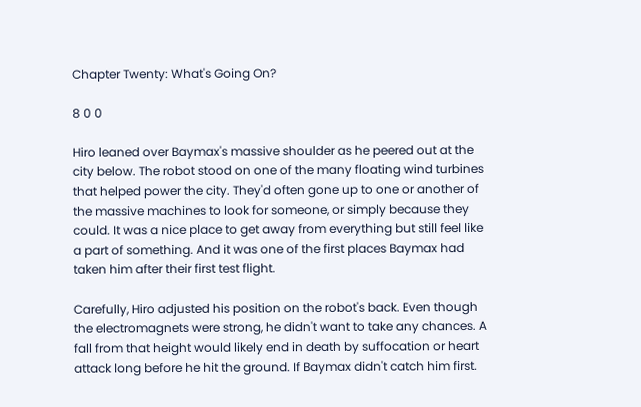Chapter Twenty: What's Going On?

8 0 0

Hiro leaned over Baymax's massive shoulder as he peered out at the city below. The robot stood on one of the many floating wind turbines that helped power the city. They'd often gone up to one or another of the massive machines to look for someone, or simply because they could. It was a nice place to get away from everything but still feel like a part of something. And it was one of the first places Baymax had taken him after their first test flight.

Carefully, Hiro adjusted his position on the robot's back. Even though the electromagnets were strong, he didn't want to take any chances. A fall from that height would likely end in death by suffocation or heart attack long before he hit the ground. If Baymax didn't catch him first.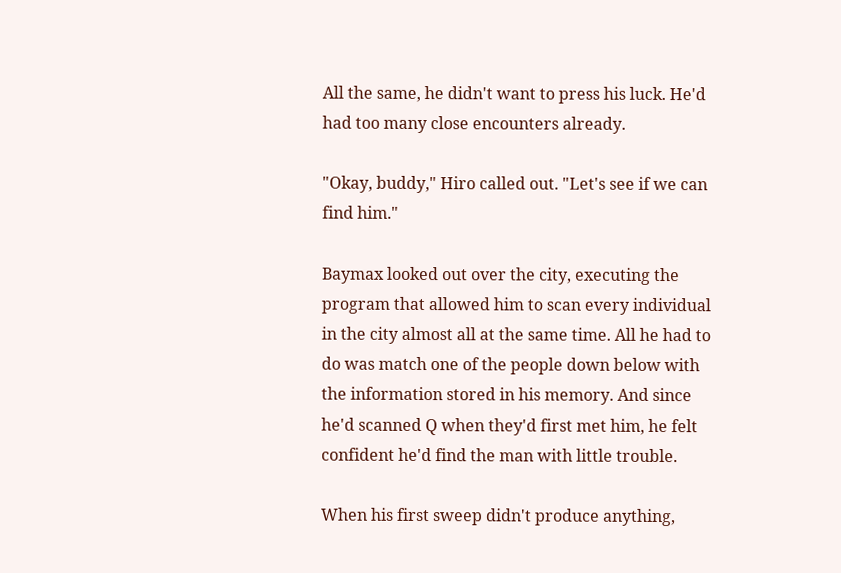All the same, he didn't want to press his luck. He'd had too many close encounters already.

"Okay, buddy," Hiro called out. "Let's see if we can find him."

Baymax looked out over the city, executing the program that allowed him to scan every individual in the city almost all at the same time. All he had to do was match one of the people down below with the information stored in his memory. And since he'd scanned Q when they'd first met him, he felt confident he'd find the man with little trouble.

When his first sweep didn't produce anything,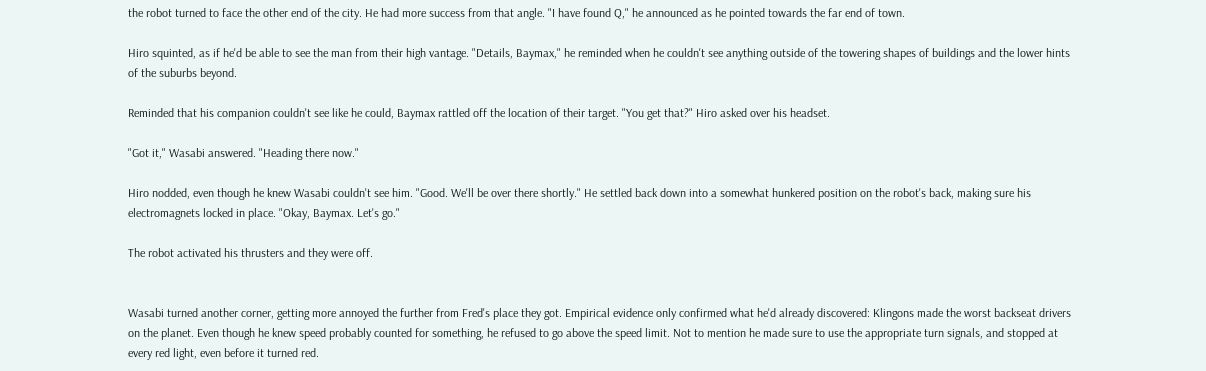the robot turned to face the other end of the city. He had more success from that angle. "I have found Q," he announced as he pointed towards the far end of town.

Hiro squinted, as if he'd be able to see the man from their high vantage. "Details, Baymax," he reminded when he couldn't see anything outside of the towering shapes of buildings and the lower hints of the suburbs beyond.

Reminded that his companion couldn't see like he could, Baymax rattled off the location of their target. "You get that?" Hiro asked over his headset.

"Got it," Wasabi answered. "Heading there now."

Hiro nodded, even though he knew Wasabi couldn't see him. "Good. We'll be over there shortly." He settled back down into a somewhat hunkered position on the robot's back, making sure his electromagnets locked in place. "Okay, Baymax. Let's go."

The robot activated his thrusters and they were off.


Wasabi turned another corner, getting more annoyed the further from Fred's place they got. Empirical evidence only confirmed what he'd already discovered: Klingons made the worst backseat drivers on the planet. Even though he knew speed probably counted for something, he refused to go above the speed limit. Not to mention he made sure to use the appropriate turn signals, and stopped at every red light, even before it turned red.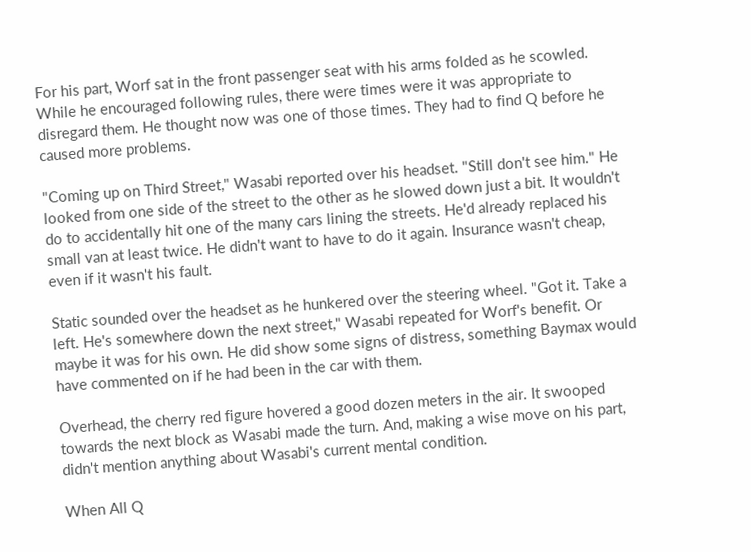For his part, Worf sat in the front passenger seat with his arms folded as he scowled. While he encouraged following rules, there were times were it was appropriate to disregard them. He thought now was one of those times. They had to find Q before he caused more problems.

"Coming up on Third Street," Wasabi reported over his headset. "Still don't see him." He looked from one side of the street to the other as he slowed down just a bit. It wouldn't do to accidentally hit one of the many cars lining the streets. He'd already replaced his small van at least twice. He didn't want to have to do it again. Insurance wasn't cheap, even if it wasn't his fault.

Static sounded over the headset as he hunkered over the steering wheel. "Got it. Take a left. He's somewhere down the next street," Wasabi repeated for Worf's benefit. Or maybe it was for his own. He did show some signs of distress, something Baymax would have commented on if he had been in the car with them.

Overhead, the cherry red figure hovered a good dozen meters in the air. It swooped towards the next block as Wasabi made the turn. And, making a wise move on his part, didn't mention anything about Wasabi's current mental condition.

When All Q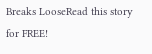Breaks LooseRead this story for FREE!